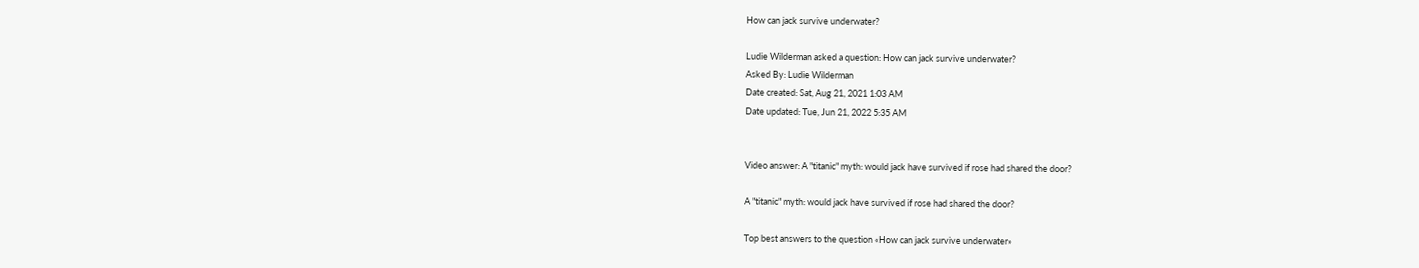How can jack survive underwater?

Ludie Wilderman asked a question: How can jack survive underwater?
Asked By: Ludie Wilderman
Date created: Sat, Aug 21, 2021 1:03 AM
Date updated: Tue, Jun 21, 2022 5:35 AM


Video answer: A "titanic" myth: would jack have survived if rose had shared the door?

A "titanic" myth: would jack have survived if rose had shared the door?

Top best answers to the question «How can jack survive underwater»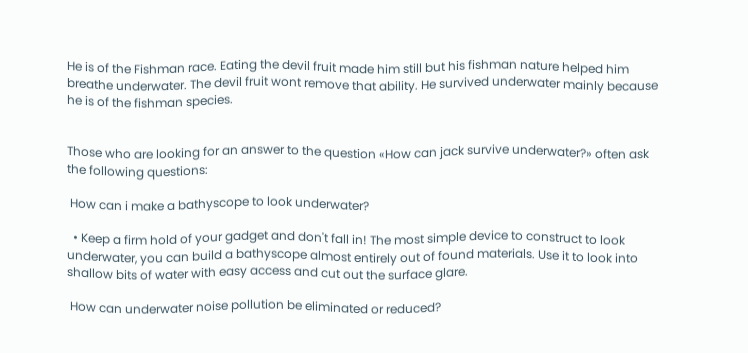He is of the Fishman race. Eating the devil fruit made him still but his fishman nature helped him breathe underwater. The devil fruit wont remove that ability. He survived underwater mainly because he is of the fishman species.


Those who are looking for an answer to the question «How can jack survive underwater?» often ask the following questions:

 How can i make a bathyscope to look underwater?

  • Keep a firm hold of your gadget and don't fall in! The most simple device to construct to look underwater, you can build a bathyscope almost entirely out of found materials. Use it to look into shallow bits of water with easy access and cut out the surface glare.

 How can underwater noise pollution be eliminated or reduced?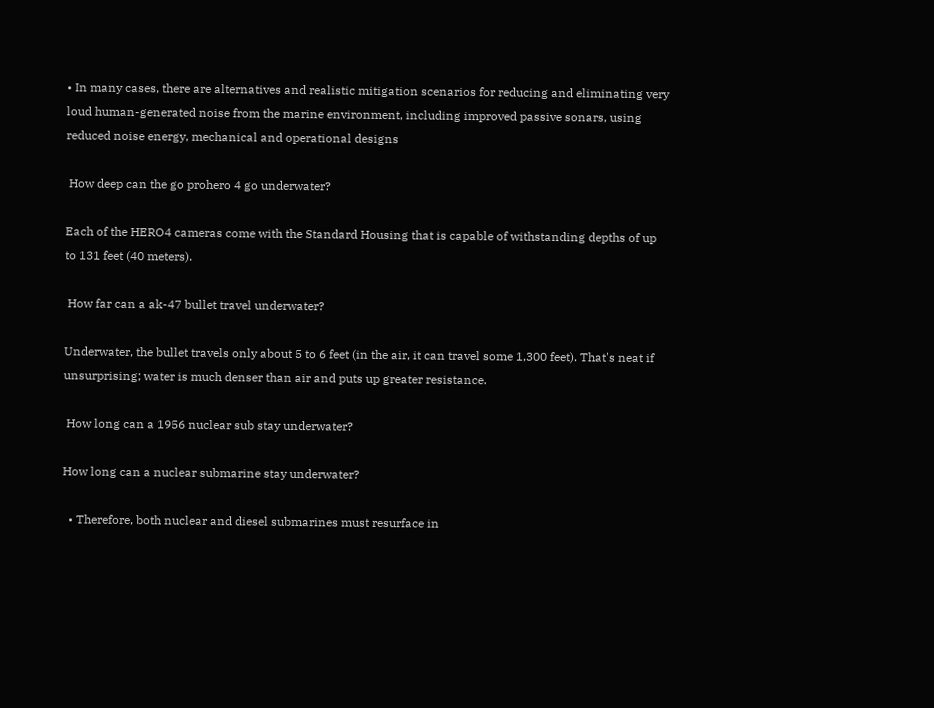• In many cases, there are alternatives and realistic mitigation scenarios for reducing and eliminating very loud human-generated noise from the marine environment, including improved passive sonars, using reduced noise energy, mechanical and operational designs

 How deep can the go prohero 4 go underwater?

Each of the HERO4 cameras come with the Standard Housing that is capable of withstanding depths of up to 131 feet (40 meters).

 How far can a ak-47 bullet travel underwater?

Underwater, the bullet travels only about 5 to 6 feet (in the air, it can travel some 1,300 feet). That's neat if unsurprising; water is much denser than air and puts up greater resistance.

 How long can a 1956 nuclear sub stay underwater?

How long can a nuclear submarine stay underwater?

  • Therefore, both nuclear and diesel submarines must resurface in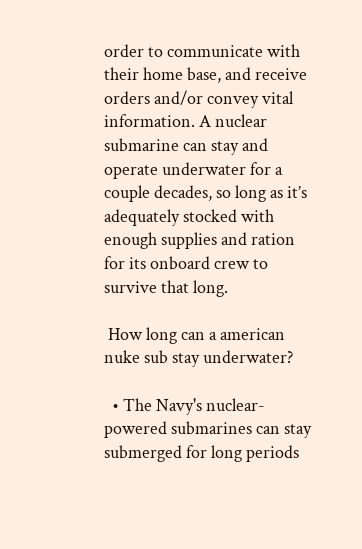order to communicate with their home base, and receive orders and/or convey vital information. A nuclear submarine can stay and operate underwater for a couple decades, so long as it’s adequately stocked with enough supplies and ration for its onboard crew to survive that long.

 How long can a american nuke sub stay underwater?

  • The Navy's nuclear-powered submarines can stay submerged for long periods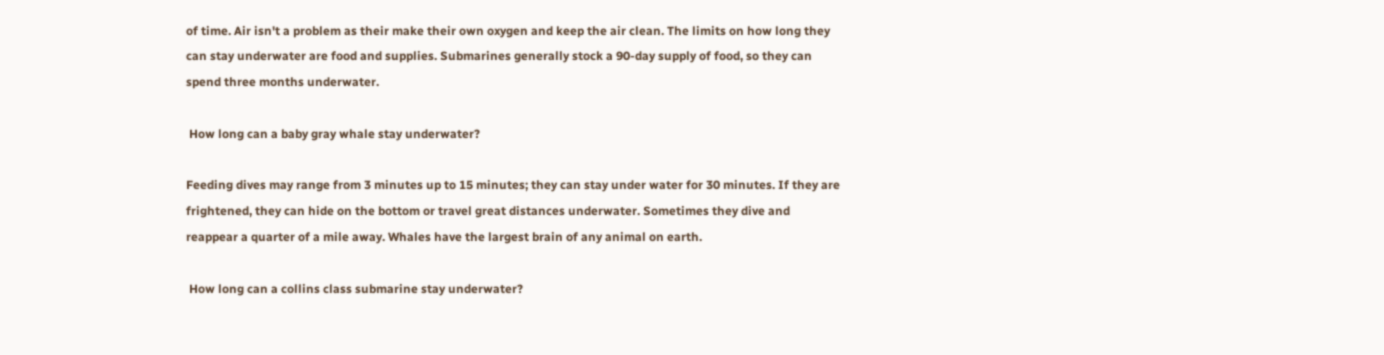of time. Air isn't a problem as their make their own oxygen and keep the air clean. The limits on how long they can stay underwater are food and supplies. Submarines generally stock a 90-day supply of food, so they can spend three months underwater.

 How long can a baby gray whale stay underwater?

Feeding dives may range from 3 minutes up to 15 minutes; they can stay under water for 30 minutes. If they are frightened, they can hide on the bottom or travel great distances underwater. Sometimes they dive and reappear a quarter of a mile away. Whales have the largest brain of any animal on earth.

 How long can a collins class submarine stay underwater?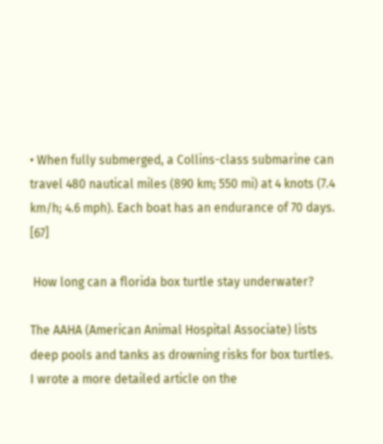• When fully submerged, a Collins-class submarine can travel 480 nautical miles (890 km; 550 mi) at 4 knots (7.4 km/h; 4.6 mph). Each boat has an endurance of 70 days. [67]

 How long can a florida box turtle stay underwater?

The AAHA (American Animal Hospital Associate) lists deep pools and tanks as drowning risks for box turtles. I wrote a more detailed article on the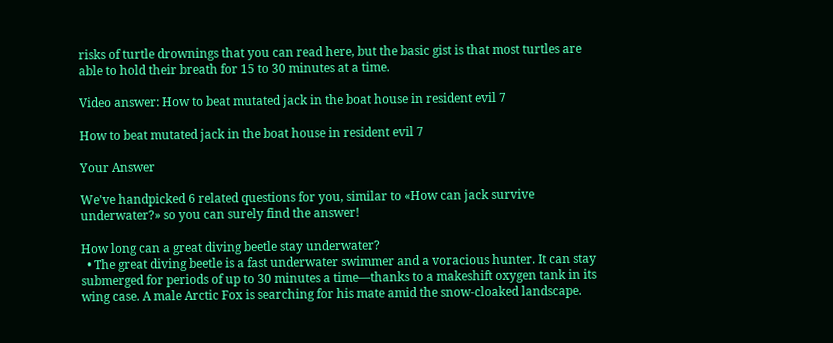risks of turtle drownings that you can read here, but the basic gist is that most turtles are able to hold their breath for 15 to 30 minutes at a time.

Video answer: How to beat mutated jack in the boat house in resident evil 7

How to beat mutated jack in the boat house in resident evil 7

Your Answer

We've handpicked 6 related questions for you, similar to «How can jack survive underwater?» so you can surely find the answer!

How long can a great diving beetle stay underwater?
  • The great diving beetle is a fast underwater swimmer and a voracious hunter. It can stay submerged for periods of up to 30 minutes a time—thanks to a makeshift oxygen tank in its wing case. A male Arctic Fox is searching for his mate amid the snow-cloaked landscape.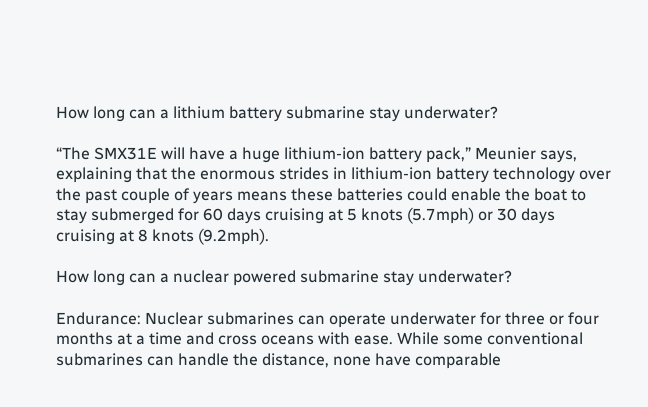How long can a lithium battery submarine stay underwater?

“The SMX31E will have a huge lithium-ion battery pack,” Meunier says, explaining that the enormous strides in lithium-ion battery technology over the past couple of years means these batteries could enable the boat to stay submerged for 60 days cruising at 5 knots (5.7mph) or 30 days cruising at 8 knots (9.2mph).

How long can a nuclear powered submarine stay underwater?

Endurance: Nuclear submarines can operate underwater for three or four months at a time and cross oceans with ease. While some conventional submarines can handle the distance, none have comparable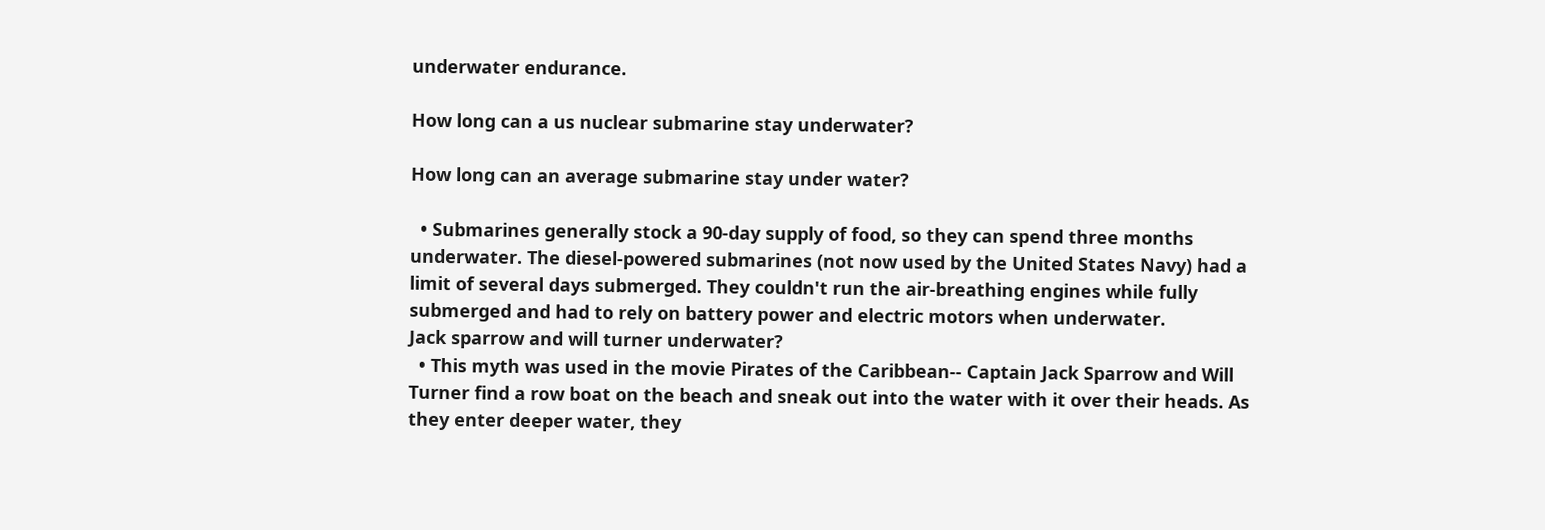underwater endurance.

How long can a us nuclear submarine stay underwater?

How long can an average submarine stay under water?

  • Submarines generally stock a 90-day supply of food, so they can spend three months underwater. The diesel-powered submarines (not now used by the United States Navy) had a limit of several days submerged. They couldn't run the air-breathing engines while fully submerged and had to rely on battery power and electric motors when underwater.
Jack sparrow and will turner underwater?
  • This myth was used in the movie Pirates of the Caribbean-- Captain Jack Sparrow and Will Turner find a row boat on the beach and sneak out into the water with it over their heads. As they enter deeper water, they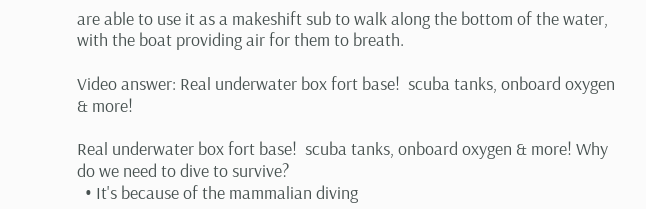are able to use it as a makeshift sub to walk along the bottom of the water, with the boat providing air for them to breath.

Video answer: Real underwater box fort base!  scuba tanks, onboard oxygen & more!

Real underwater box fort base!  scuba tanks, onboard oxygen & more! Why do we need to dive to survive?
  • It's because of the mammalian diving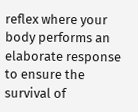reflex where your body performs an elaborate response to ensure the survival of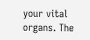your vital organs. The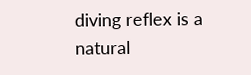diving reflex is a natural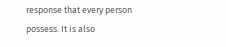response that every person possess. It is also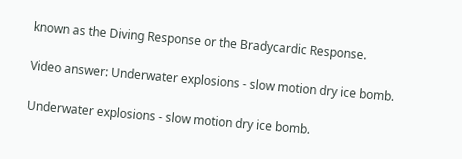known as the Diving Response or the Bradycardic Response.

Video answer: Underwater explosions - slow motion dry ice bomb.

Underwater explosions - slow motion dry ice bomb.